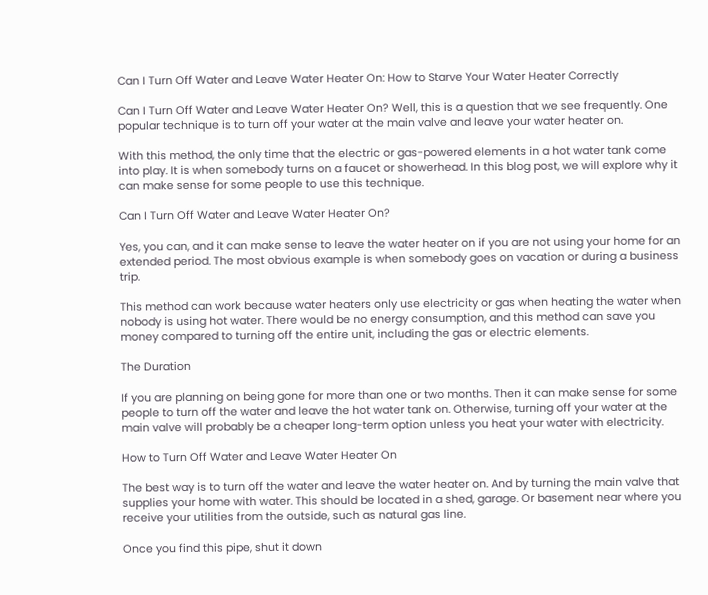Can I Turn Off Water and Leave Water Heater On: How to Starve Your Water Heater Correctly

Can I Turn Off Water and Leave Water Heater On? Well, this is a question that we see frequently. One popular technique is to turn off your water at the main valve and leave your water heater on.

With this method, the only time that the electric or gas-powered elements in a hot water tank come into play. It is when somebody turns on a faucet or showerhead. In this blog post, we will explore why it can make sense for some people to use this technique.

Can I Turn Off Water and Leave Water Heater On?

Yes, you can, and it can make sense to leave the water heater on if you are not using your home for an extended period. The most obvious example is when somebody goes on vacation or during a business trip.

This method can work because water heaters only use electricity or gas when heating the water when nobody is using hot water. There would be no energy consumption, and this method can save you money compared to turning off the entire unit, including the gas or electric elements.

The Duration

If you are planning on being gone for more than one or two months. Then it can make sense for some people to turn off the water and leave the hot water tank on. Otherwise, turning off your water at the main valve will probably be a cheaper long-term option unless you heat your water with electricity.

How to Turn Off Water and Leave Water Heater On

The best way is to turn off the water and leave the water heater on. And by turning the main valve that supplies your home with water. This should be located in a shed, garage. Or basement near where you receive your utilities from the outside, such as natural gas line.

Once you find this pipe, shut it down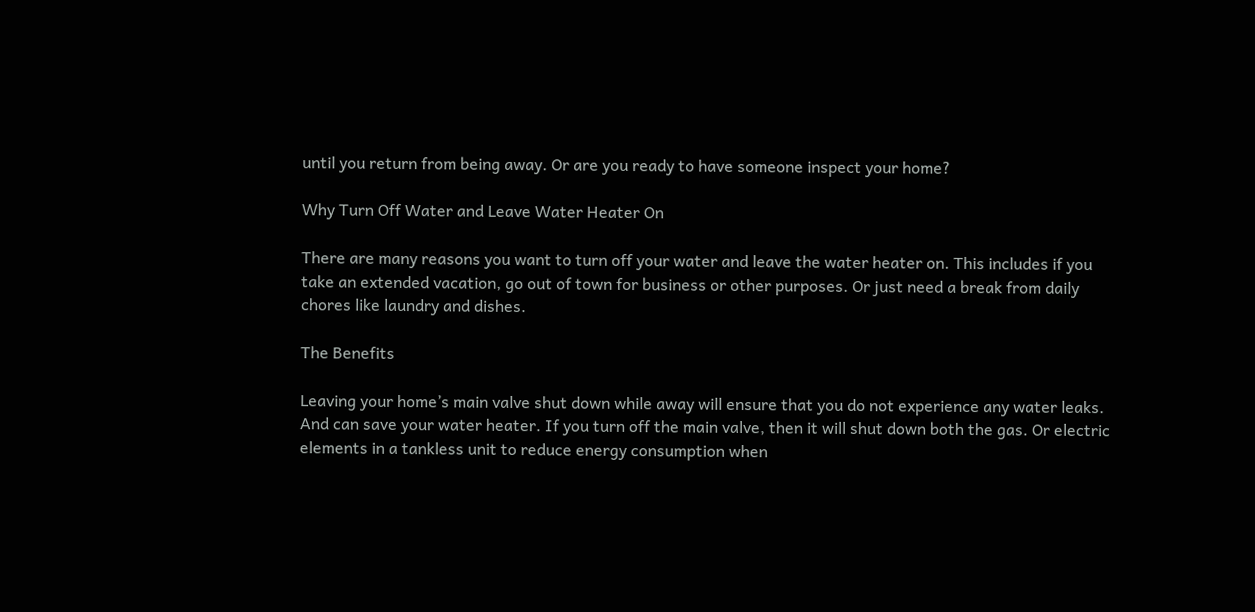until you return from being away. Or are you ready to have someone inspect your home?

Why Turn Off Water and Leave Water Heater On

There are many reasons you want to turn off your water and leave the water heater on. This includes if you take an extended vacation, go out of town for business or other purposes. Or just need a break from daily chores like laundry and dishes.

The Benefits

Leaving your home’s main valve shut down while away will ensure that you do not experience any water leaks. And can save your water heater. If you turn off the main valve, then it will shut down both the gas. Or electric elements in a tankless unit to reduce energy consumption when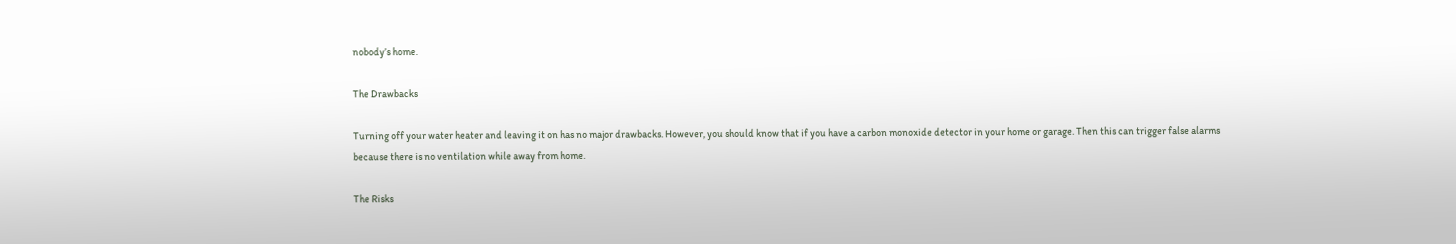nobody’s home.

The Drawbacks

Turning off your water heater and leaving it on has no major drawbacks. However, you should know that if you have a carbon monoxide detector in your home or garage. Then this can trigger false alarms because there is no ventilation while away from home.

The Risks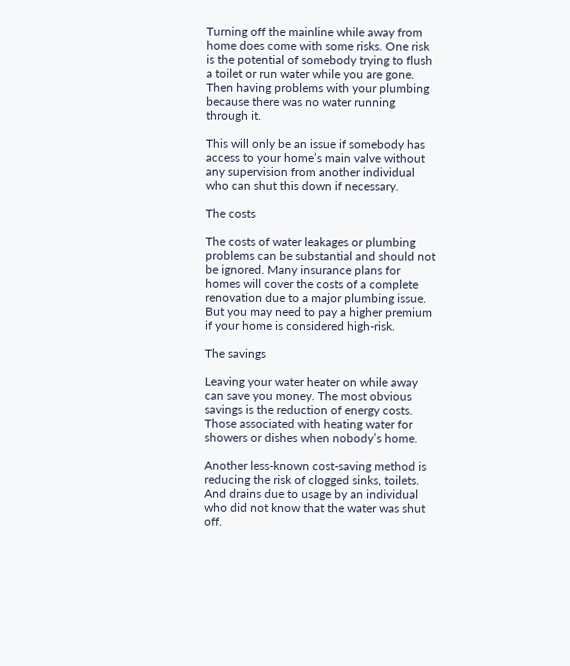Turning off the mainline while away from home does come with some risks. One risk is the potential of somebody trying to flush a toilet or run water while you are gone. Then having problems with your plumbing because there was no water running through it.

This will only be an issue if somebody has access to your home’s main valve without any supervision from another individual who can shut this down if necessary.

The costs

The costs of water leakages or plumbing problems can be substantial and should not be ignored. Many insurance plans for homes will cover the costs of a complete renovation due to a major plumbing issue. But you may need to pay a higher premium if your home is considered high-risk.

The savings

Leaving your water heater on while away can save you money. The most obvious savings is the reduction of energy costs. Those associated with heating water for showers or dishes when nobody’s home.

Another less-known cost-saving method is reducing the risk of clogged sinks, toilets. And drains due to usage by an individual who did not know that the water was shut off.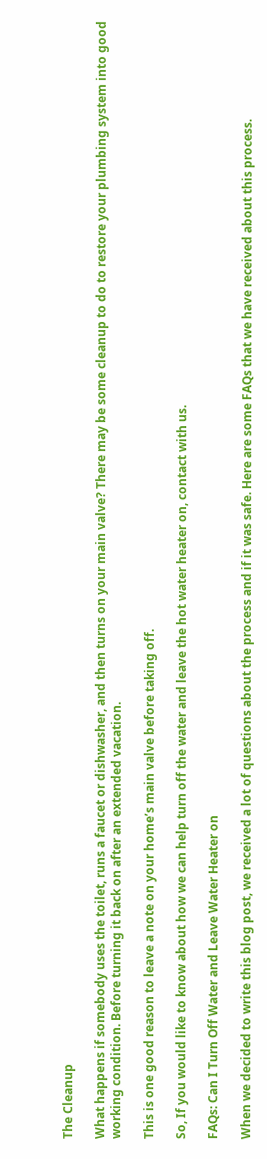The Cleanup

What happens if somebody uses the toilet, runs a faucet or dishwasher, and then turns on your main valve? There may be some cleanup to do to restore your plumbing system into good working condition. Before turning it back on after an extended vacation.

This is one good reason to leave a note on your home’s main valve before taking off.

So, If you would like to know about how we can help turn off the water and leave the hot water heater on, contact with us.

FAQs: Can I Turn Off Water and Leave Water Heater on

When we decided to write this blog post, we received a lot of questions about the process and if it was safe. Here are some FAQs that we have received about this process.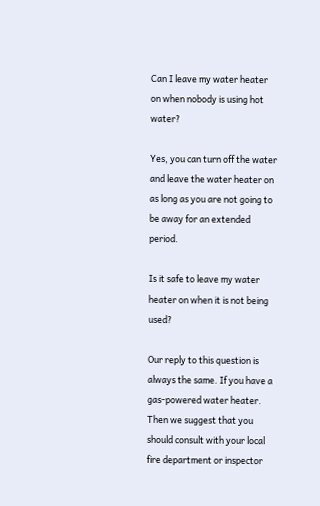Can I leave my water heater on when nobody is using hot water?

Yes, you can turn off the water and leave the water heater on as long as you are not going to be away for an extended period.

Is it safe to leave my water heater on when it is not being used?

Our reply to this question is always the same. If you have a gas-powered water heater. Then we suggest that you should consult with your local fire department or inspector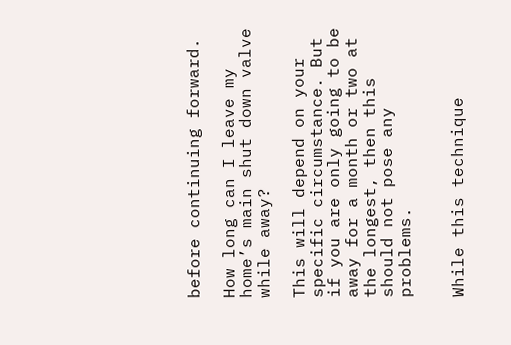before continuing forward.

How long can I leave my home’s main shut down valve while away?

This will depend on your specific circumstance. But if you are only going to be away for a month or two at the longest, then this should not pose any problems.


While this technique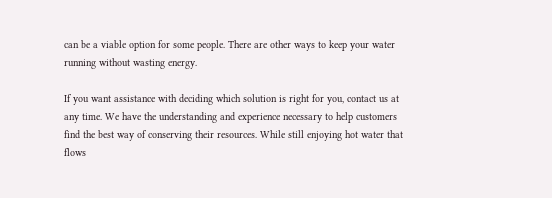can be a viable option for some people. There are other ways to keep your water running without wasting energy.

If you want assistance with deciding which solution is right for you, contact us at any time. We have the understanding and experience necessary to help customers find the best way of conserving their resources. While still enjoying hot water that flows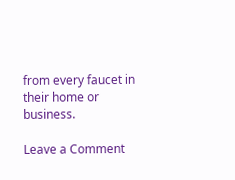from every faucet in their home or business.

Leave a Comment